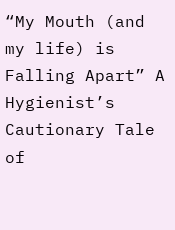“My Mouth (and my life) is Falling Apart” A Hygienist’s Cautionary Tale of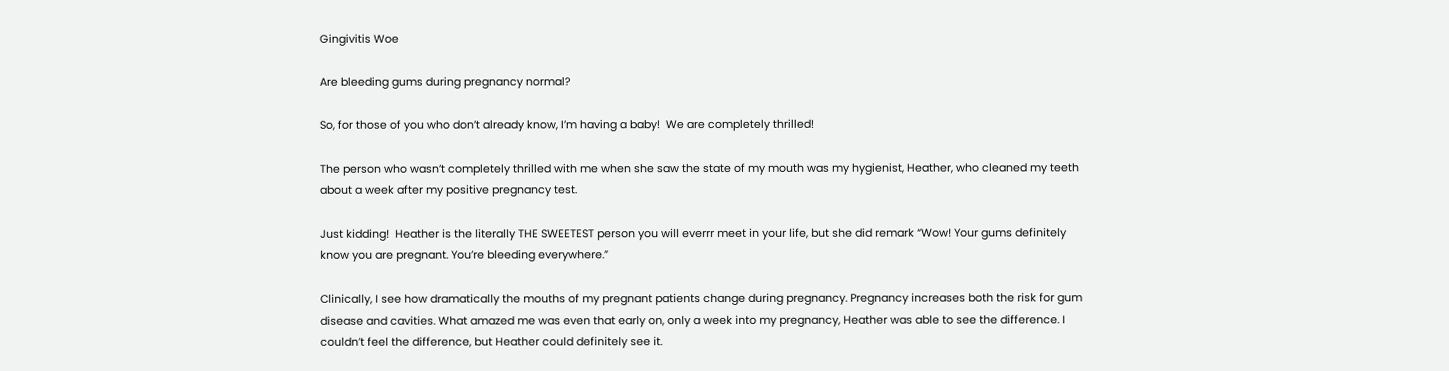Gingivitis Woe

Are bleeding gums during pregnancy normal?

So, for those of you who don’t already know, I’m having a baby!  We are completely thrilled!

The person who wasn’t completely thrilled with me when she saw the state of my mouth was my hygienist, Heather, who cleaned my teeth about a week after my positive pregnancy test.

Just kidding!  Heather is the literally THE SWEETEST person you will everrr meet in your life, but she did remark “Wow! Your gums definitely know you are pregnant. You’re bleeding everywhere.”

Clinically, I see how dramatically the mouths of my pregnant patients change during pregnancy. Pregnancy increases both the risk for gum disease and cavities. What amazed me was even that early on, only a week into my pregnancy, Heather was able to see the difference. I couldn’t feel the difference, but Heather could definitely see it.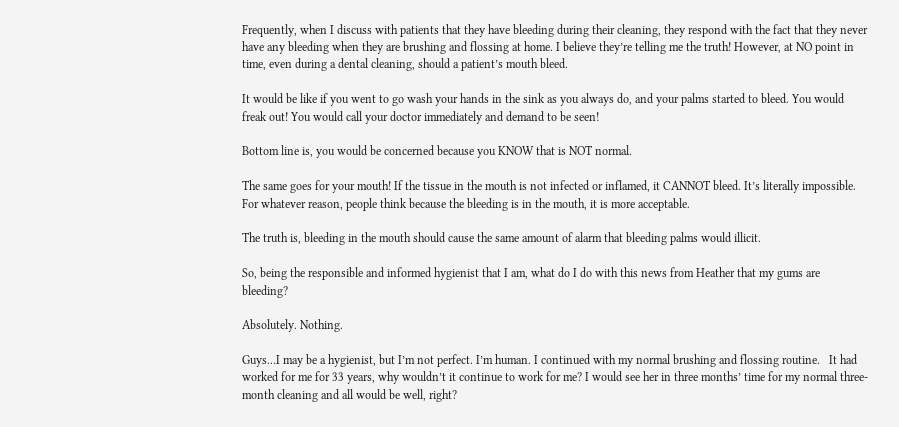Frequently, when I discuss with patients that they have bleeding during their cleaning, they respond with the fact that they never have any bleeding when they are brushing and flossing at home. I believe they’re telling me the truth! However, at NO point in time, even during a dental cleaning, should a patient’s mouth bleed.

It would be like if you went to go wash your hands in the sink as you always do, and your palms started to bleed. You would freak out! You would call your doctor immediately and demand to be seen!

Bottom line is, you would be concerned because you KNOW that is NOT normal.

The same goes for your mouth! If the tissue in the mouth is not infected or inflamed, it CANNOT bleed. It’s literally impossible. For whatever reason, people think because the bleeding is in the mouth, it is more acceptable.

The truth is, bleeding in the mouth should cause the same amount of alarm that bleeding palms would illicit.

So, being the responsible and informed hygienist that I am, what do I do with this news from Heather that my gums are bleeding?

Absolutely. Nothing.

Guys…I may be a hygienist, but I’m not perfect. I’m human. I continued with my normal brushing and flossing routine.   It had worked for me for 33 years, why wouldn’t it continue to work for me? I would see her in three months’ time for my normal three-month cleaning and all would be well, right?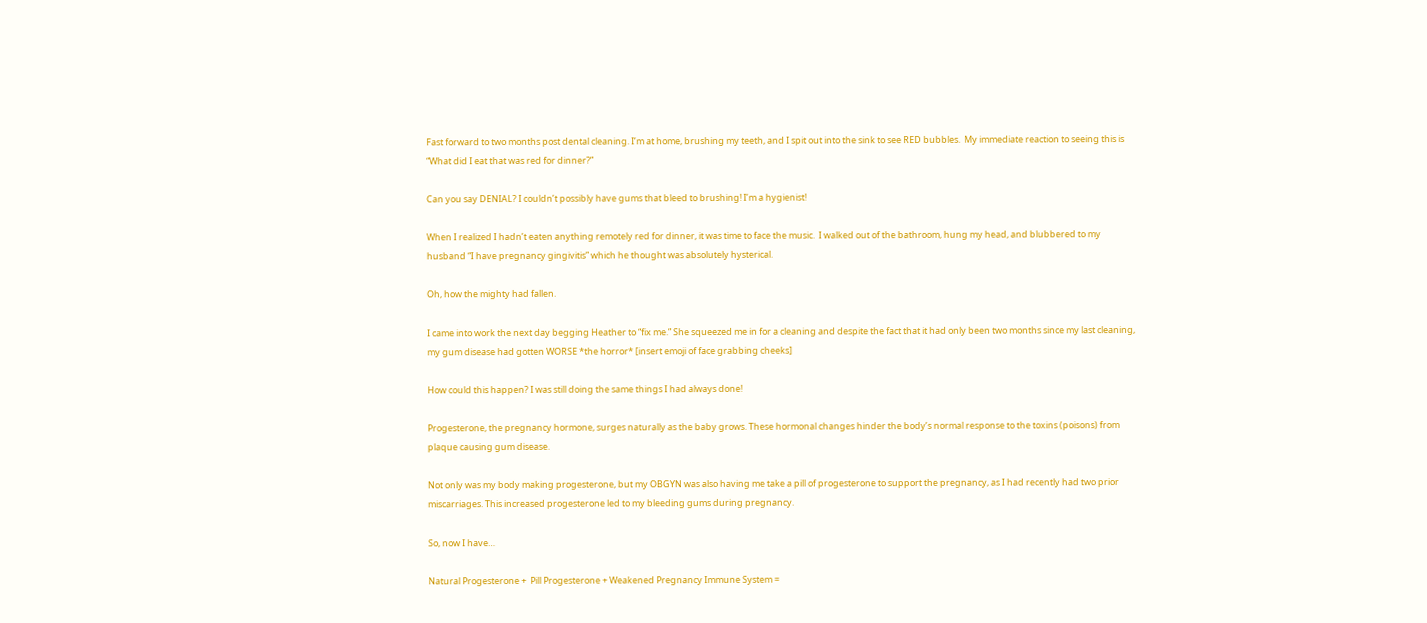Fast forward to two months post dental cleaning. I’m at home, brushing my teeth, and I spit out into the sink to see RED bubbles.  My immediate reaction to seeing this is “What did I eat that was red for dinner?”

Can you say DENIAL? I couldn’t possibly have gums that bleed to brushing! I’m a hygienist!

When I realized I hadn’t eaten anything remotely red for dinner, it was time to face the music.  I walked out of the bathroom, hung my head, and blubbered to my husband “I have pregnancy gingivitis” which he thought was absolutely hysterical.

Oh, how the mighty had fallen.

I came into work the next day begging Heather to “fix me.” She squeezed me in for a cleaning and despite the fact that it had only been two months since my last cleaning, my gum disease had gotten WORSE *the horror* [insert emoji of face grabbing cheeks]

How could this happen? I was still doing the same things I had always done!

Progesterone, the pregnancy hormone, surges naturally as the baby grows. These hormonal changes hinder the body’s normal response to the toxins (poisons) from plaque causing gum disease.

Not only was my body making progesterone, but my OBGYN was also having me take a pill of progesterone to support the pregnancy, as I had recently had two prior miscarriages. This increased progesterone led to my bleeding gums during pregnancy.

So, now I have…

Natural Progesterone +  Pill Progesterone + Weakened Pregnancy Immune System =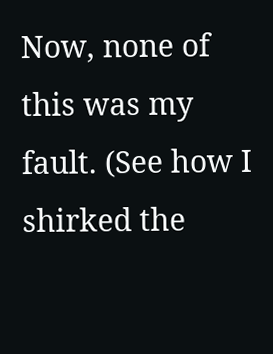Now, none of this was my fault. (See how I shirked the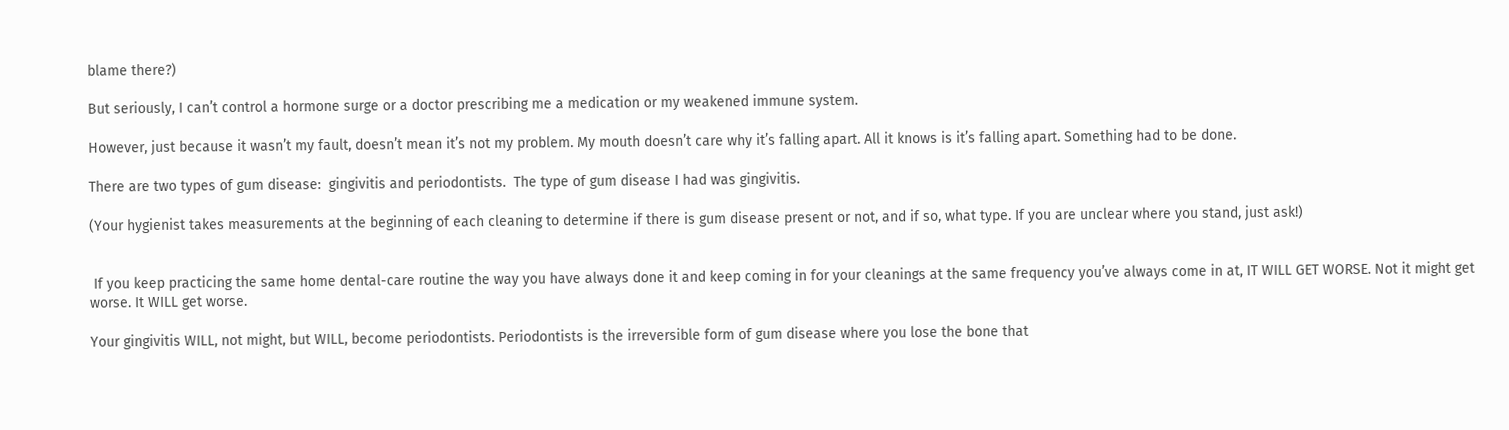blame there?)

But seriously, I can’t control a hormone surge or a doctor prescribing me a medication or my weakened immune system.

However, just because it wasn’t my fault, doesn’t mean it’s not my problem. My mouth doesn’t care why it’s falling apart. All it knows is it’s falling apart. Something had to be done.

There are two types of gum disease:  gingivitis and periodontists.  The type of gum disease I had was gingivitis.

(Your hygienist takes measurements at the beginning of each cleaning to determine if there is gum disease present or not, and if so, what type. If you are unclear where you stand, just ask!)


 If you keep practicing the same home dental-care routine the way you have always done it and keep coming in for your cleanings at the same frequency you’ve always come in at, IT WILL GET WORSE. Not it might get worse. It WILL get worse.

Your gingivitis WILL, not might, but WILL, become periodontists. Periodontists is the irreversible form of gum disease where you lose the bone that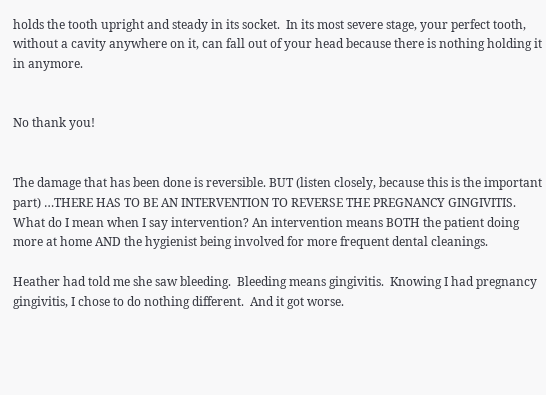holds the tooth upright and steady in its socket.  In its most severe stage, your perfect tooth, without a cavity anywhere on it, can fall out of your head because there is nothing holding it in anymore.


No thank you!


The damage that has been done is reversible. BUT (listen closely, because this is the important part) …THERE HAS TO BE AN INTERVENTION TO REVERSE THE PREGNANCY GINGIVITIS. What do I mean when I say intervention? An intervention means BOTH the patient doing more at home AND the hygienist being involved for more frequent dental cleanings.

Heather had told me she saw bleeding.  Bleeding means gingivitis.  Knowing I had pregnancy gingivitis, I chose to do nothing different.  And it got worse.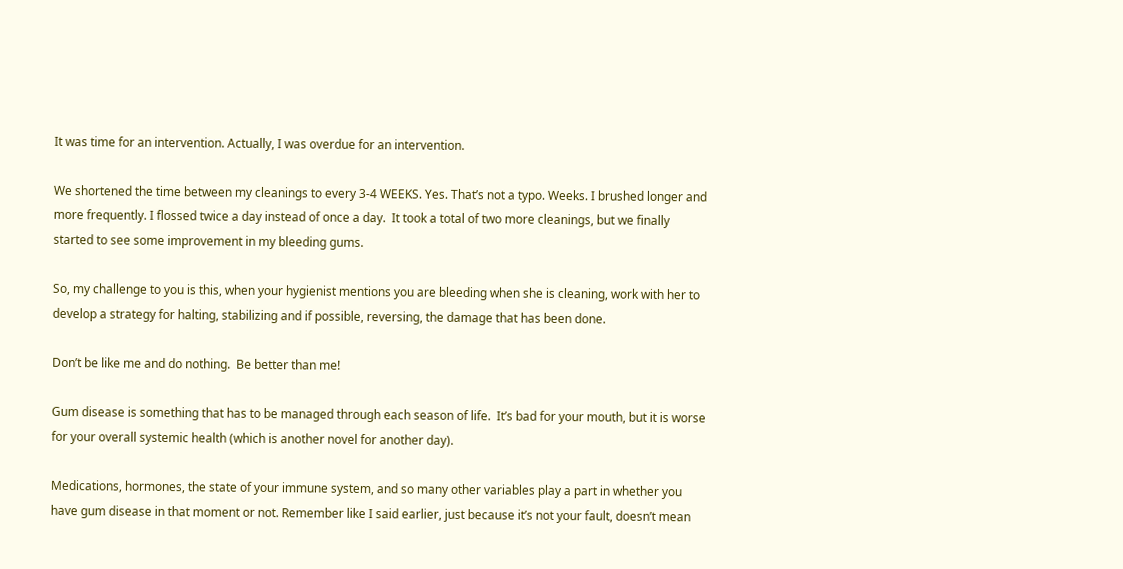It was time for an intervention. Actually, I was overdue for an intervention.

We shortened the time between my cleanings to every 3-4 WEEKS. Yes. That’s not a typo. Weeks. I brushed longer and more frequently. I flossed twice a day instead of once a day.  It took a total of two more cleanings, but we finally started to see some improvement in my bleeding gums.

So, my challenge to you is this, when your hygienist mentions you are bleeding when she is cleaning, work with her to develop a strategy for halting, stabilizing and if possible, reversing, the damage that has been done.

Don’t be like me and do nothing.  Be better than me!

Gum disease is something that has to be managed through each season of life.  It’s bad for your mouth, but it is worse for your overall systemic health (which is another novel for another day).

Medications, hormones, the state of your immune system, and so many other variables play a part in whether you have gum disease in that moment or not. Remember like I said earlier, just because it’s not your fault, doesn’t mean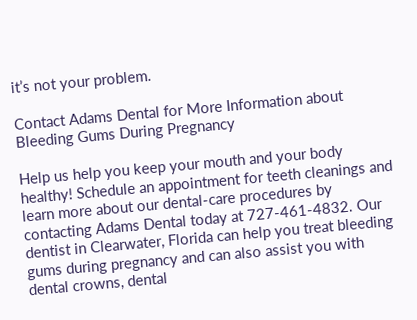it’s not your problem.

Contact Adams Dental for More Information about Bleeding Gums During Pregnancy

Help us help you keep your mouth and your body healthy! Schedule an appointment for teeth cleanings and learn more about our dental-care procedures by contacting Adams Dental today at 727-461-4832. Our dentist in Clearwater, Florida can help you treat bleeding gums during pregnancy and can also assist you with dental crowns, dental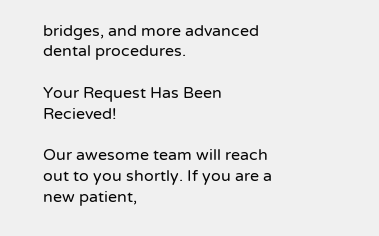bridges, and more advanced dental procedures.

Your Request Has Been Recieved!

Our awesome team will reach out to you shortly. If you are a new patient,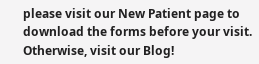please visit our New Patient page to download the forms before your visit. Otherwise, visit our Blog!